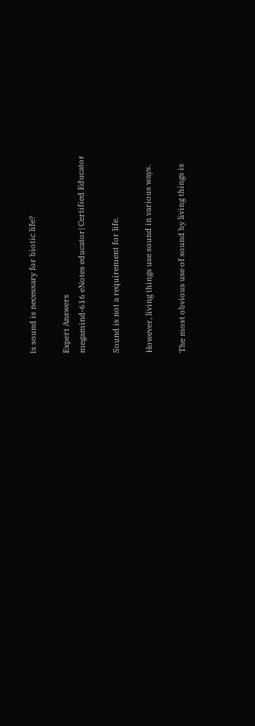Is sound is necessary for biotic life?

Expert Answers
megamind-616 eNotes educator| Certified Educator

Sound is not a requirement for life.

However, living things use sound in various ways.

The most obvious use of sound by living things is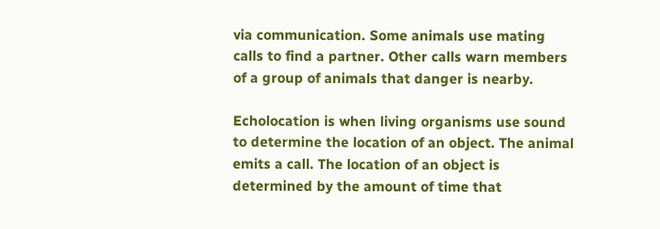via communication. Some animals use mating calls to find a partner. Other calls warn members of a group of animals that danger is nearby.

Echolocation is when living organisms use sound to determine the location of an object. The animal emits a call. The location of an object is determined by the amount of time that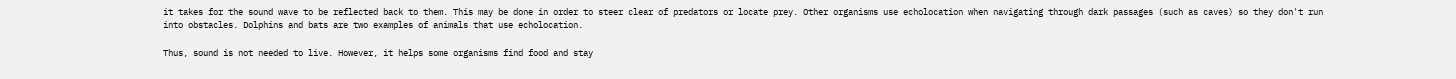it takes for the sound wave to be reflected back to them. This may be done in order to steer clear of predators or locate prey. Other organisms use echolocation when navigating through dark passages (such as caves) so they don't run into obstacles. Dolphins and bats are two examples of animals that use echolocation.

Thus, sound is not needed to live. However, it helps some organisms find food and stay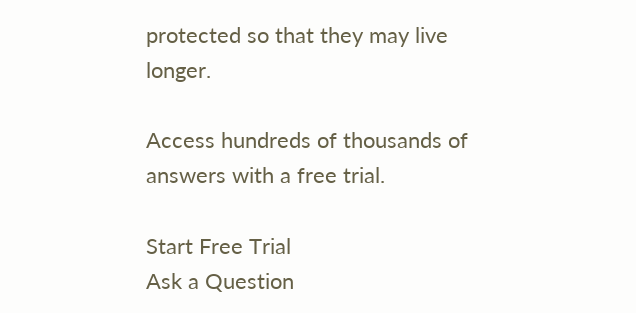protected so that they may live longer.

Access hundreds of thousands of answers with a free trial.

Start Free Trial
Ask a Question